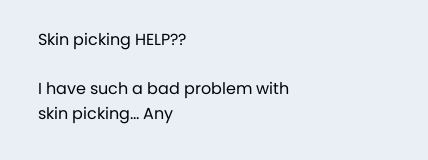Skin picking HELP??

I have such a bad problem with skin picking... Any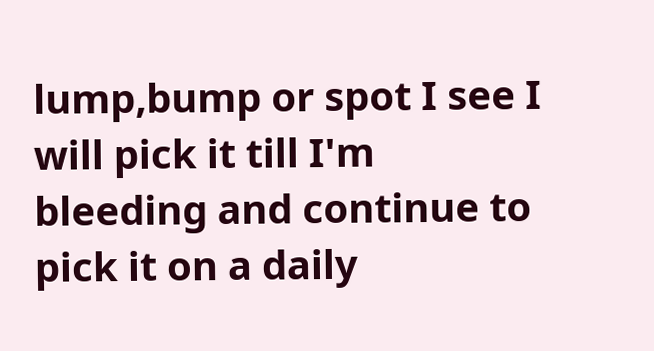lump,bump or spot I see I will pick it till I'm bleeding and continue to pick it on a daily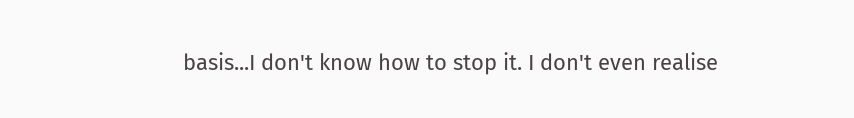basis...I don't know how to stop it. I don't even realise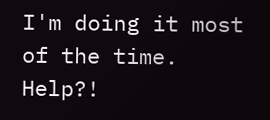I'm doing it most of the time. Help?!